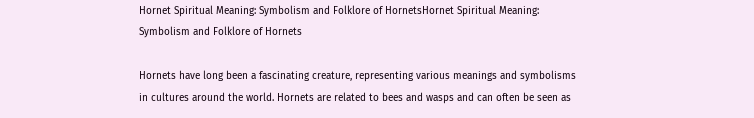Hornet Spiritual Meaning: Symbolism and Folklore of HornetsHornet Spiritual Meaning: Symbolism and Folklore of Hornets

Hornets have long been a fascinating creature, representing various meanings and symbolisms in cultures around the world. Hornets are related to bees and wasps and can often be seen as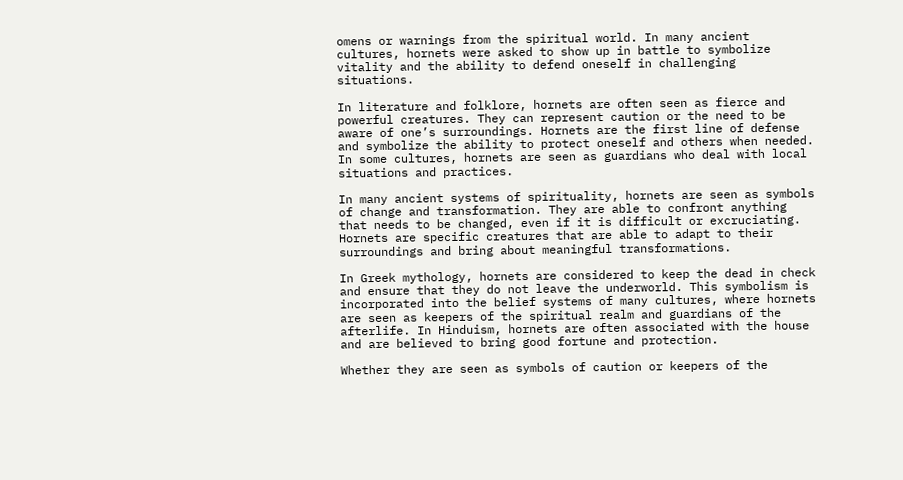omens or warnings from the spiritual world. In many ancient cultures, hornets were asked to show up in battle to symbolize vitality and the ability to defend oneself in challenging situations.

In literature and folklore, hornets are often seen as fierce and powerful creatures. They can represent caution or the need to be aware of one’s surroundings. Hornets are the first line of defense and symbolize the ability to protect oneself and others when needed. In some cultures, hornets are seen as guardians who deal with local situations and practices.

In many ancient systems of spirituality, hornets are seen as symbols of change and transformation. They are able to confront anything that needs to be changed, even if it is difficult or excruciating. Hornets are specific creatures that are able to adapt to their surroundings and bring about meaningful transformations.

In Greek mythology, hornets are considered to keep the dead in check and ensure that they do not leave the underworld. This symbolism is incorporated into the belief systems of many cultures, where hornets are seen as keepers of the spiritual realm and guardians of the afterlife. In Hinduism, hornets are often associated with the house and are believed to bring good fortune and protection.

Whether they are seen as symbols of caution or keepers of the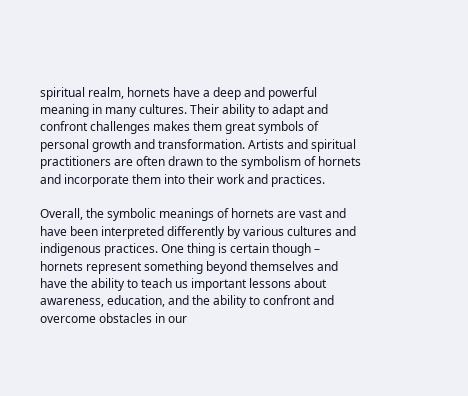spiritual realm, hornets have a deep and powerful meaning in many cultures. Their ability to adapt and confront challenges makes them great symbols of personal growth and transformation. Artists and spiritual practitioners are often drawn to the symbolism of hornets and incorporate them into their work and practices.

Overall, the symbolic meanings of hornets are vast and have been interpreted differently by various cultures and indigenous practices. One thing is certain though – hornets represent something beyond themselves and have the ability to teach us important lessons about awareness, education, and the ability to confront and overcome obstacles in our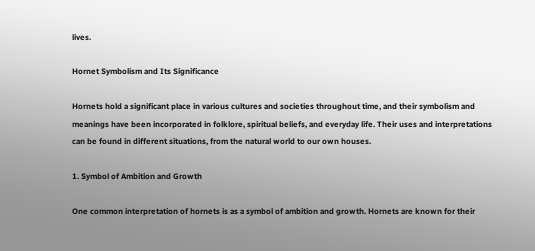lives.

Hornet Symbolism and Its Significance

Hornets hold a significant place in various cultures and societies throughout time, and their symbolism and meanings have been incorporated in folklore, spiritual beliefs, and everyday life. Their uses and interpretations can be found in different situations, from the natural world to our own houses.

1. Symbol of Ambition and Growth

One common interpretation of hornets is as a symbol of ambition and growth. Hornets are known for their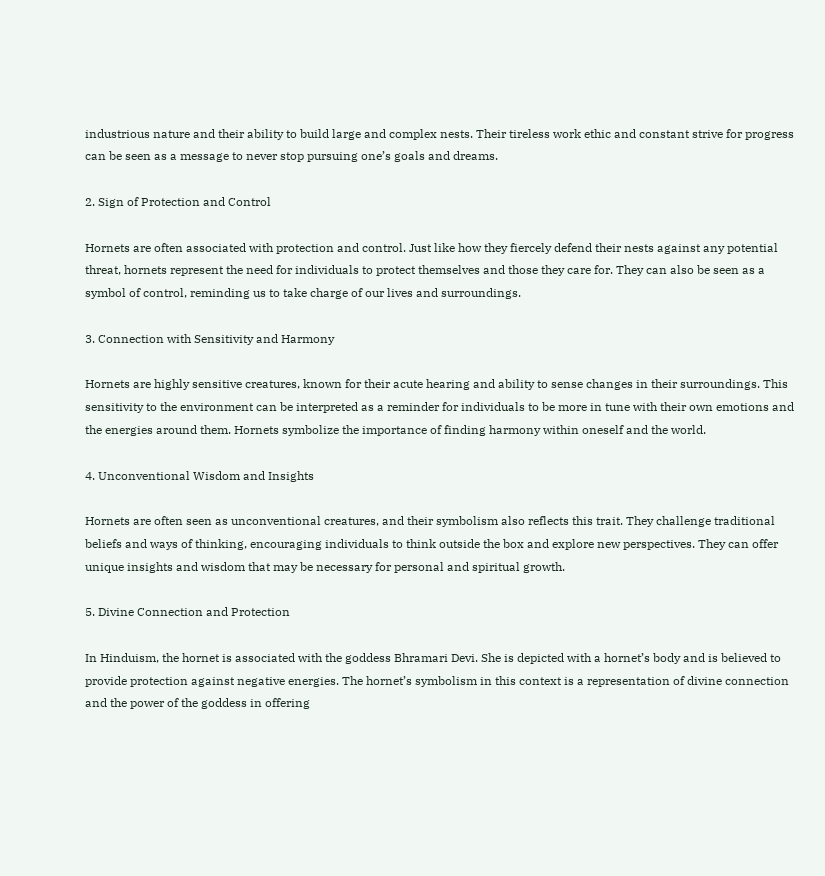industrious nature and their ability to build large and complex nests. Their tireless work ethic and constant strive for progress can be seen as a message to never stop pursuing one’s goals and dreams.

2. Sign of Protection and Control

Hornets are often associated with protection and control. Just like how they fiercely defend their nests against any potential threat, hornets represent the need for individuals to protect themselves and those they care for. They can also be seen as a symbol of control, reminding us to take charge of our lives and surroundings.

3. Connection with Sensitivity and Harmony

Hornets are highly sensitive creatures, known for their acute hearing and ability to sense changes in their surroundings. This sensitivity to the environment can be interpreted as a reminder for individuals to be more in tune with their own emotions and the energies around them. Hornets symbolize the importance of finding harmony within oneself and the world.

4. Unconventional Wisdom and Insights

Hornets are often seen as unconventional creatures, and their symbolism also reflects this trait. They challenge traditional beliefs and ways of thinking, encouraging individuals to think outside the box and explore new perspectives. They can offer unique insights and wisdom that may be necessary for personal and spiritual growth.

5. Divine Connection and Protection

In Hinduism, the hornet is associated with the goddess Bhramari Devi. She is depicted with a hornet’s body and is believed to provide protection against negative energies. The hornet’s symbolism in this context is a representation of divine connection and the power of the goddess in offering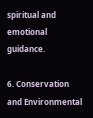spiritual and emotional guidance.

6. Conservation and Environmental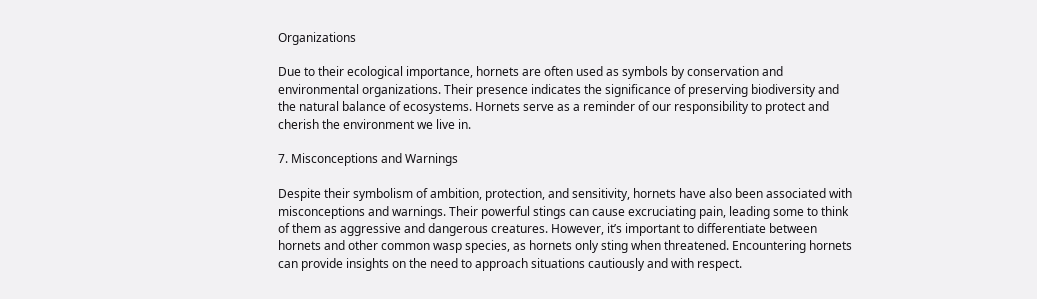Organizations

Due to their ecological importance, hornets are often used as symbols by conservation and environmental organizations. Their presence indicates the significance of preserving biodiversity and the natural balance of ecosystems. Hornets serve as a reminder of our responsibility to protect and cherish the environment we live in.

7. Misconceptions and Warnings

Despite their symbolism of ambition, protection, and sensitivity, hornets have also been associated with misconceptions and warnings. Their powerful stings can cause excruciating pain, leading some to think of them as aggressive and dangerous creatures. However, it’s important to differentiate between hornets and other common wasp species, as hornets only sting when threatened. Encountering hornets can provide insights on the need to approach situations cautiously and with respect.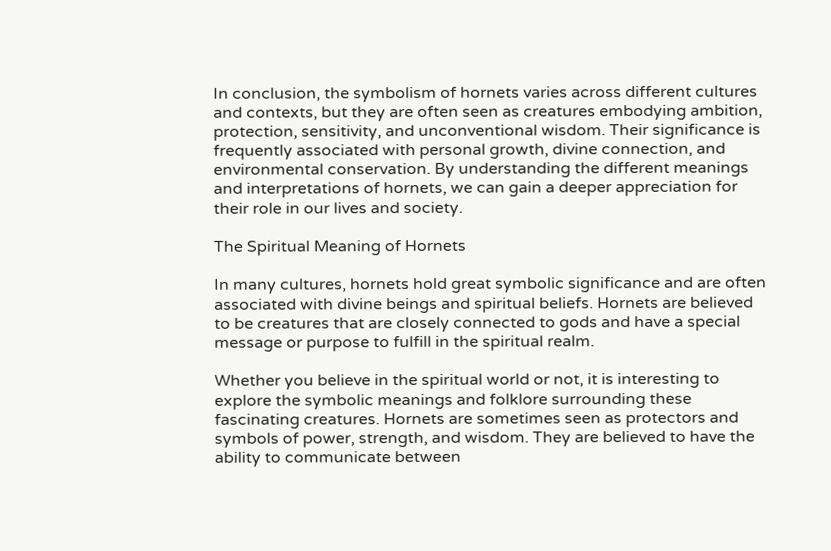In conclusion, the symbolism of hornets varies across different cultures and contexts, but they are often seen as creatures embodying ambition, protection, sensitivity, and unconventional wisdom. Their significance is frequently associated with personal growth, divine connection, and environmental conservation. By understanding the different meanings and interpretations of hornets, we can gain a deeper appreciation for their role in our lives and society.

The Spiritual Meaning of Hornets

In many cultures, hornets hold great symbolic significance and are often associated with divine beings and spiritual beliefs. Hornets are believed to be creatures that are closely connected to gods and have a special message or purpose to fulfill in the spiritual realm.

Whether you believe in the spiritual world or not, it is interesting to explore the symbolic meanings and folklore surrounding these fascinating creatures. Hornets are sometimes seen as protectors and symbols of power, strength, and wisdom. They are believed to have the ability to communicate between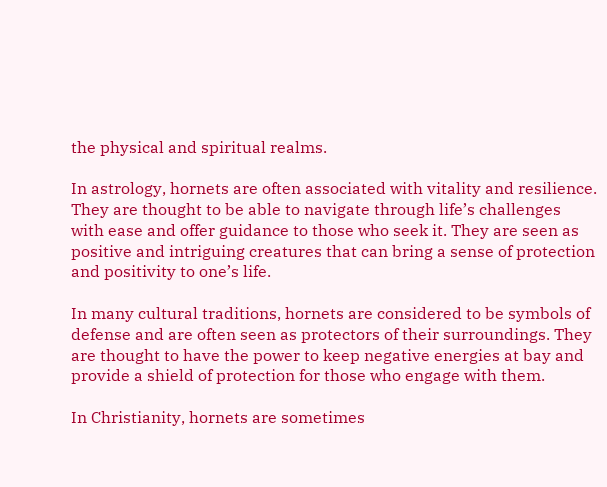the physical and spiritual realms.

In astrology, hornets are often associated with vitality and resilience. They are thought to be able to navigate through life’s challenges with ease and offer guidance to those who seek it. They are seen as positive and intriguing creatures that can bring a sense of protection and positivity to one’s life.

In many cultural traditions, hornets are considered to be symbols of defense and are often seen as protectors of their surroundings. They are thought to have the power to keep negative energies at bay and provide a shield of protection for those who engage with them.

In Christianity, hornets are sometimes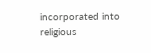incorporated into religious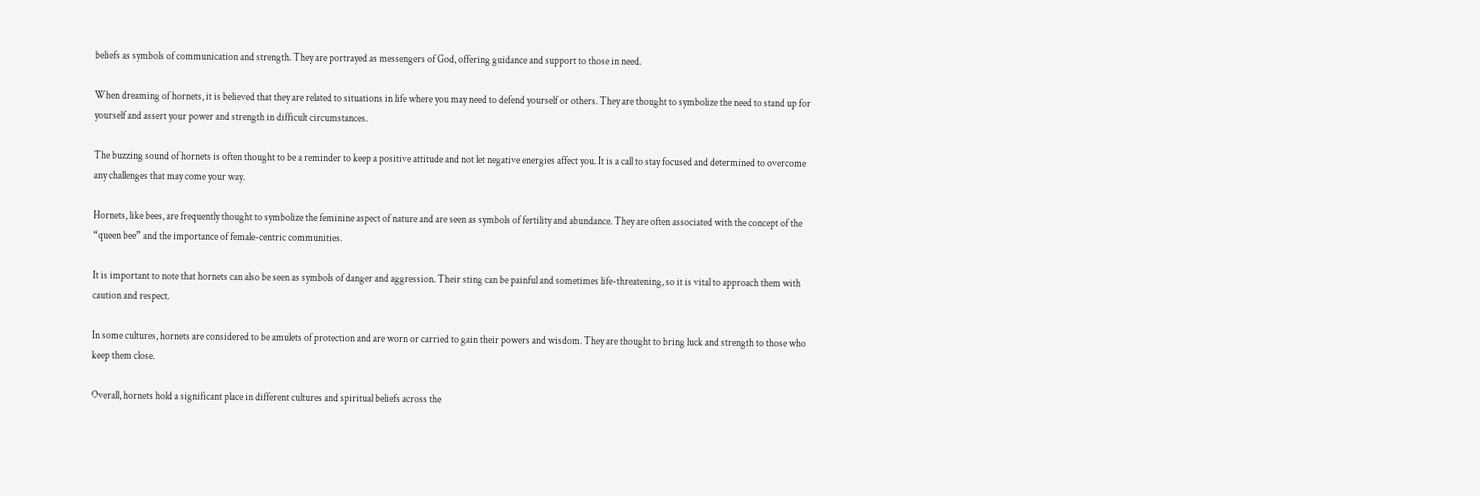beliefs as symbols of communication and strength. They are portrayed as messengers of God, offering guidance and support to those in need.

When dreaming of hornets, it is believed that they are related to situations in life where you may need to defend yourself or others. They are thought to symbolize the need to stand up for yourself and assert your power and strength in difficult circumstances.

The buzzing sound of hornets is often thought to be a reminder to keep a positive attitude and not let negative energies affect you. It is a call to stay focused and determined to overcome any challenges that may come your way.

Hornets, like bees, are frequently thought to symbolize the feminine aspect of nature and are seen as symbols of fertility and abundance. They are often associated with the concept of the “queen bee” and the importance of female-centric communities.

It is important to note that hornets can also be seen as symbols of danger and aggression. Their sting can be painful and sometimes life-threatening, so it is vital to approach them with caution and respect.

In some cultures, hornets are considered to be amulets of protection and are worn or carried to gain their powers and wisdom. They are thought to bring luck and strength to those who keep them close.

Overall, hornets hold a significant place in different cultures and spiritual beliefs across the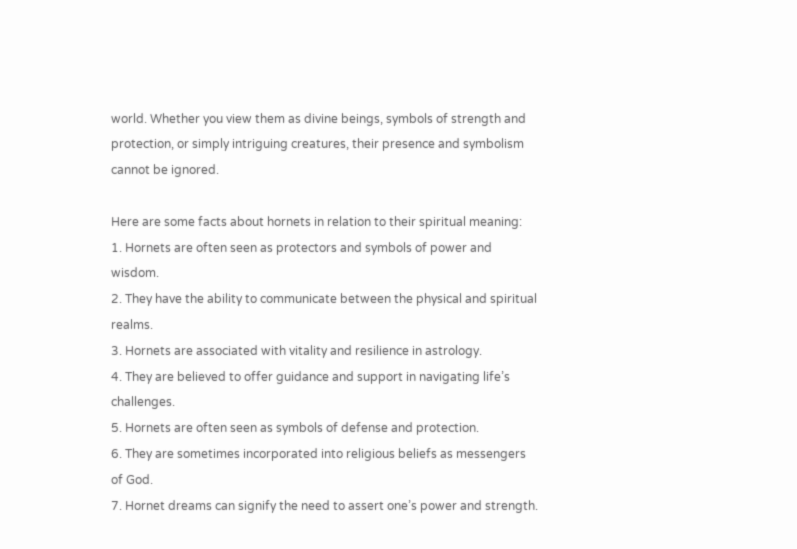world. Whether you view them as divine beings, symbols of strength and protection, or simply intriguing creatures, their presence and symbolism cannot be ignored.

Here are some facts about hornets in relation to their spiritual meaning:
1. Hornets are often seen as protectors and symbols of power and wisdom.
2. They have the ability to communicate between the physical and spiritual realms.
3. Hornets are associated with vitality and resilience in astrology.
4. They are believed to offer guidance and support in navigating life’s challenges.
5. Hornets are often seen as symbols of defense and protection.
6. They are sometimes incorporated into religious beliefs as messengers of God.
7. Hornet dreams can signify the need to assert one’s power and strength.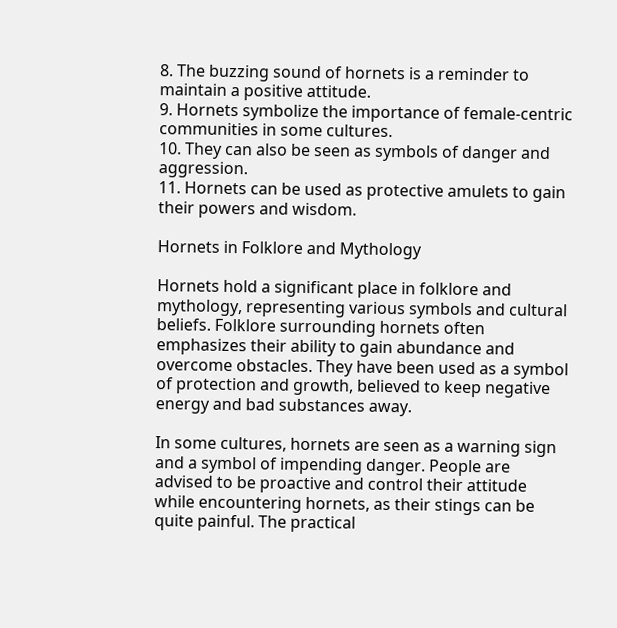8. The buzzing sound of hornets is a reminder to maintain a positive attitude.
9. Hornets symbolize the importance of female-centric communities in some cultures.
10. They can also be seen as symbols of danger and aggression.
11. Hornets can be used as protective amulets to gain their powers and wisdom.

Hornets in Folklore and Mythology

Hornets hold a significant place in folklore and mythology, representing various symbols and cultural beliefs. Folklore surrounding hornets often emphasizes their ability to gain abundance and overcome obstacles. They have been used as a symbol of protection and growth, believed to keep negative energy and bad substances away.

In some cultures, hornets are seen as a warning sign and a symbol of impending danger. People are advised to be proactive and control their attitude while encountering hornets, as their stings can be quite painful. The practical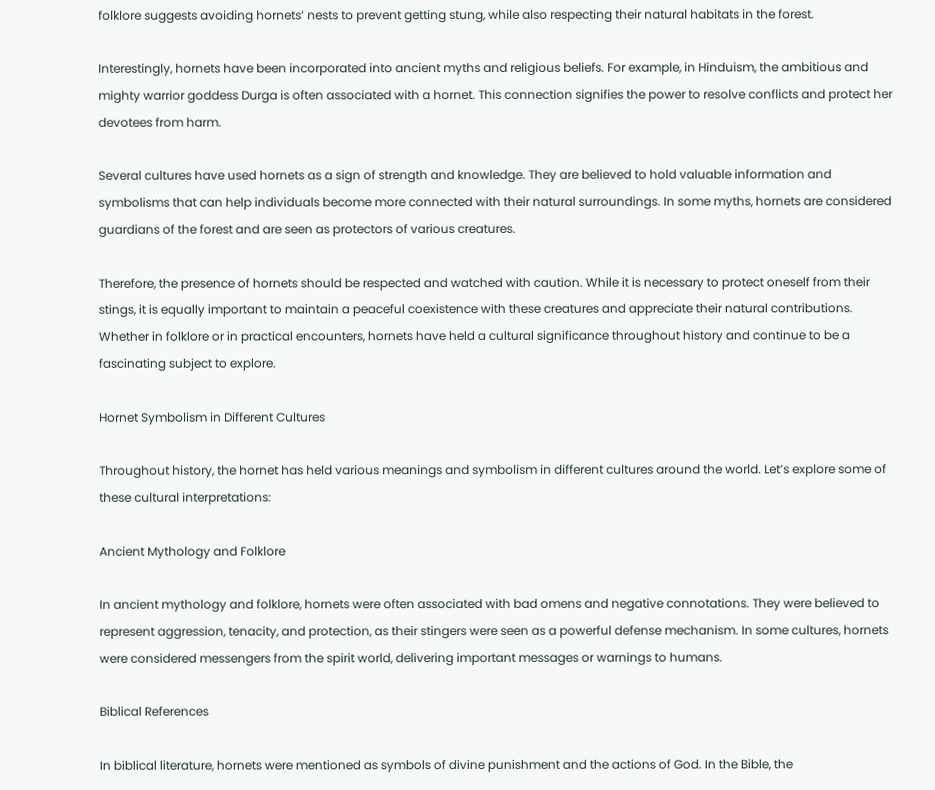folklore suggests avoiding hornets’ nests to prevent getting stung, while also respecting their natural habitats in the forest.

Interestingly, hornets have been incorporated into ancient myths and religious beliefs. For example, in Hinduism, the ambitious and mighty warrior goddess Durga is often associated with a hornet. This connection signifies the power to resolve conflicts and protect her devotees from harm.

Several cultures have used hornets as a sign of strength and knowledge. They are believed to hold valuable information and symbolisms that can help individuals become more connected with their natural surroundings. In some myths, hornets are considered guardians of the forest and are seen as protectors of various creatures.

Therefore, the presence of hornets should be respected and watched with caution. While it is necessary to protect oneself from their stings, it is equally important to maintain a peaceful coexistence with these creatures and appreciate their natural contributions. Whether in folklore or in practical encounters, hornets have held a cultural significance throughout history and continue to be a fascinating subject to explore.

Hornet Symbolism in Different Cultures

Throughout history, the hornet has held various meanings and symbolism in different cultures around the world. Let’s explore some of these cultural interpretations:

Ancient Mythology and Folklore

In ancient mythology and folklore, hornets were often associated with bad omens and negative connotations. They were believed to represent aggression, tenacity, and protection, as their stingers were seen as a powerful defense mechanism. In some cultures, hornets were considered messengers from the spirit world, delivering important messages or warnings to humans.

Biblical References

In biblical literature, hornets were mentioned as symbols of divine punishment and the actions of God. In the Bible, the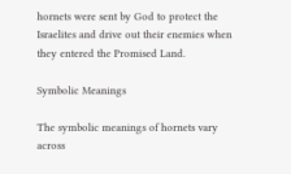hornets were sent by God to protect the Israelites and drive out their enemies when they entered the Promised Land.

Symbolic Meanings

The symbolic meanings of hornets vary across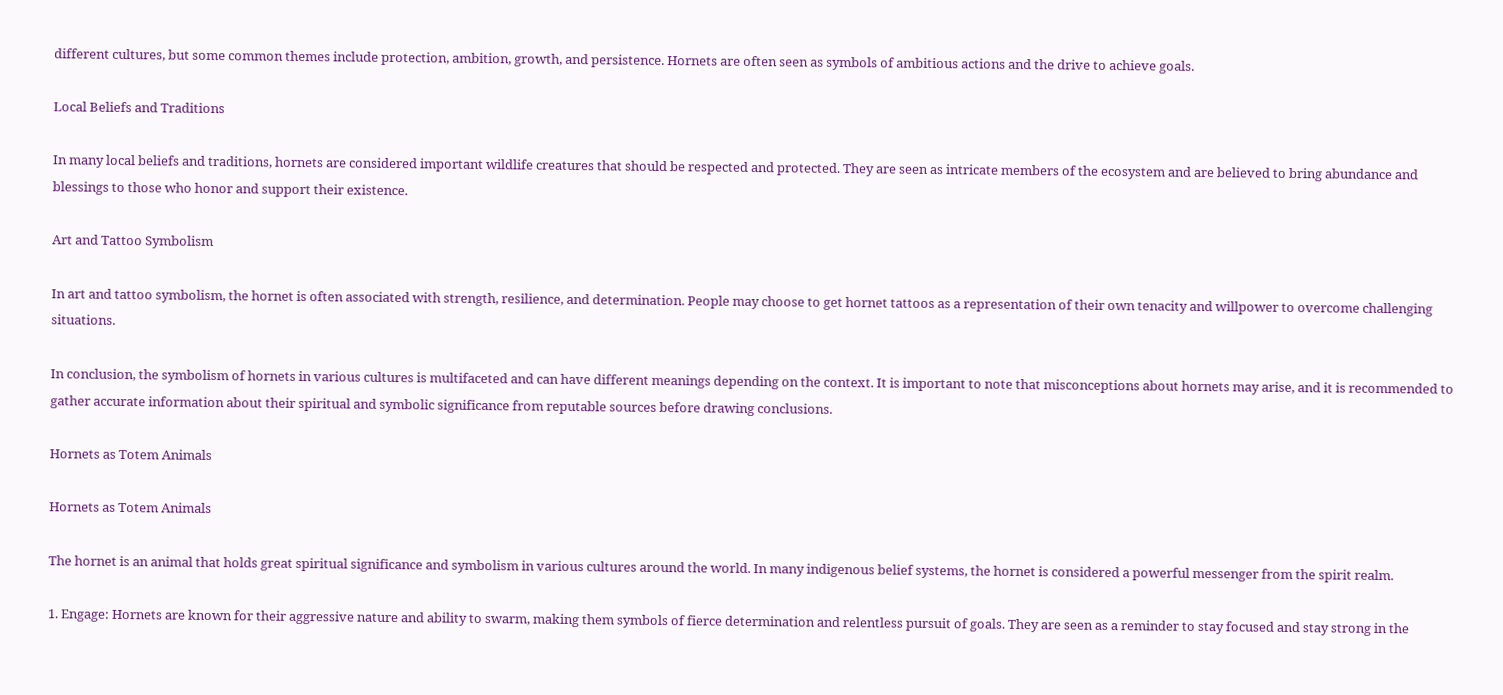different cultures, but some common themes include protection, ambition, growth, and persistence. Hornets are often seen as symbols of ambitious actions and the drive to achieve goals.

Local Beliefs and Traditions

In many local beliefs and traditions, hornets are considered important wildlife creatures that should be respected and protected. They are seen as intricate members of the ecosystem and are believed to bring abundance and blessings to those who honor and support their existence.

Art and Tattoo Symbolism

In art and tattoo symbolism, the hornet is often associated with strength, resilience, and determination. People may choose to get hornet tattoos as a representation of their own tenacity and willpower to overcome challenging situations.

In conclusion, the symbolism of hornets in various cultures is multifaceted and can have different meanings depending on the context. It is important to note that misconceptions about hornets may arise, and it is recommended to gather accurate information about their spiritual and symbolic significance from reputable sources before drawing conclusions.

Hornets as Totem Animals

Hornets as Totem Animals

The hornet is an animal that holds great spiritual significance and symbolism in various cultures around the world. In many indigenous belief systems, the hornet is considered a powerful messenger from the spirit realm.

1. Engage: Hornets are known for their aggressive nature and ability to swarm, making them symbols of fierce determination and relentless pursuit of goals. They are seen as a reminder to stay focused and stay strong in the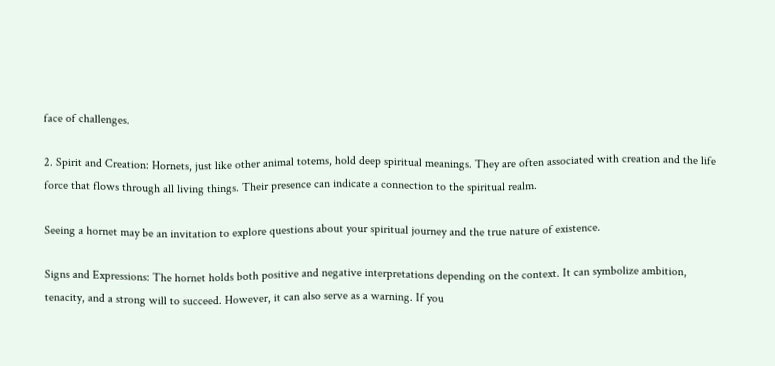face of challenges.

2. Spirit and Creation: Hornets, just like other animal totems, hold deep spiritual meanings. They are often associated with creation and the life force that flows through all living things. Their presence can indicate a connection to the spiritual realm.

Seeing a hornet may be an invitation to explore questions about your spiritual journey and the true nature of existence.

Signs and Expressions: The hornet holds both positive and negative interpretations depending on the context. It can symbolize ambition, tenacity, and a strong will to succeed. However, it can also serve as a warning. If you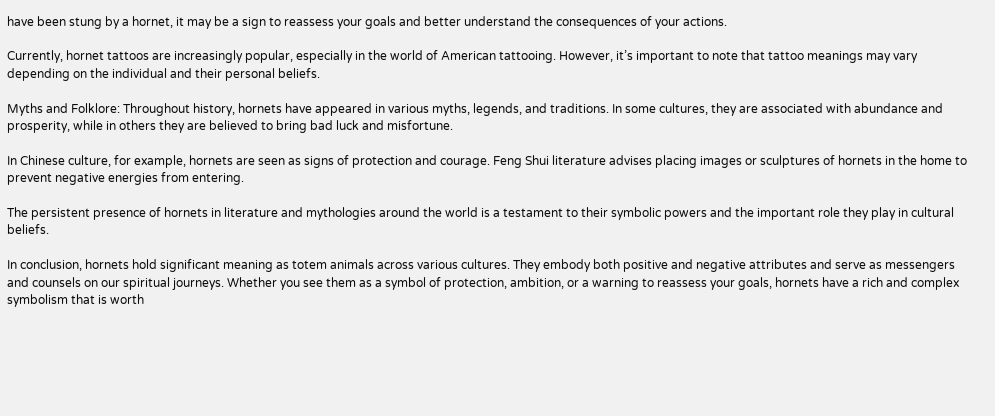have been stung by a hornet, it may be a sign to reassess your goals and better understand the consequences of your actions.

Currently, hornet tattoos are increasingly popular, especially in the world of American tattooing. However, it’s important to note that tattoo meanings may vary depending on the individual and their personal beliefs.

Myths and Folklore: Throughout history, hornets have appeared in various myths, legends, and traditions. In some cultures, they are associated with abundance and prosperity, while in others they are believed to bring bad luck and misfortune.

In Chinese culture, for example, hornets are seen as signs of protection and courage. Feng Shui literature advises placing images or sculptures of hornets in the home to prevent negative energies from entering.

The persistent presence of hornets in literature and mythologies around the world is a testament to their symbolic powers and the important role they play in cultural beliefs.

In conclusion, hornets hold significant meaning as totem animals across various cultures. They embody both positive and negative attributes and serve as messengers and counsels on our spiritual journeys. Whether you see them as a symbol of protection, ambition, or a warning to reassess your goals, hornets have a rich and complex symbolism that is worth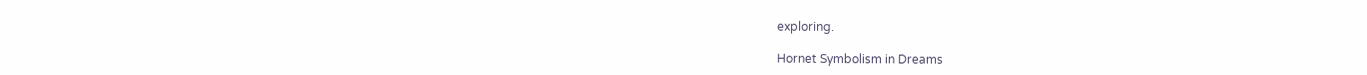exploring.

Hornet Symbolism in Dreams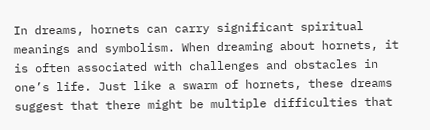In dreams, hornets can carry significant spiritual meanings and symbolism. When dreaming about hornets, it is often associated with challenges and obstacles in one’s life. Just like a swarm of hornets, these dreams suggest that there might be multiple difficulties that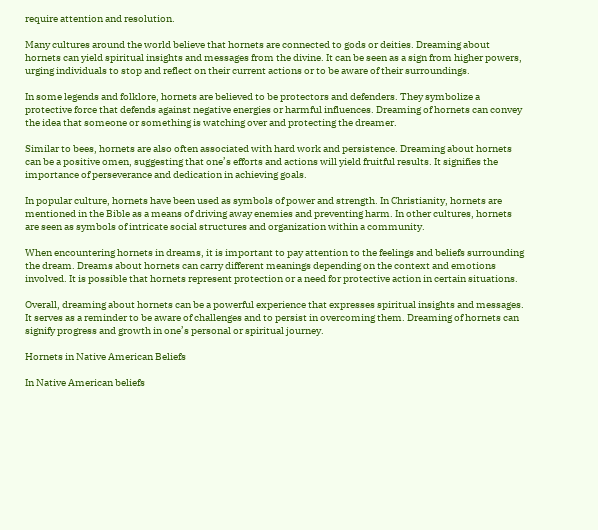require attention and resolution.

Many cultures around the world believe that hornets are connected to gods or deities. Dreaming about hornets can yield spiritual insights and messages from the divine. It can be seen as a sign from higher powers, urging individuals to stop and reflect on their current actions or to be aware of their surroundings.

In some legends and folklore, hornets are believed to be protectors and defenders. They symbolize a protective force that defends against negative energies or harmful influences. Dreaming of hornets can convey the idea that someone or something is watching over and protecting the dreamer.

Similar to bees, hornets are also often associated with hard work and persistence. Dreaming about hornets can be a positive omen, suggesting that one’s efforts and actions will yield fruitful results. It signifies the importance of perseverance and dedication in achieving goals.

In popular culture, hornets have been used as symbols of power and strength. In Christianity, hornets are mentioned in the Bible as a means of driving away enemies and preventing harm. In other cultures, hornets are seen as symbols of intricate social structures and organization within a community.

When encountering hornets in dreams, it is important to pay attention to the feelings and beliefs surrounding the dream. Dreams about hornets can carry different meanings depending on the context and emotions involved. It is possible that hornets represent protection or a need for protective action in certain situations.

Overall, dreaming about hornets can be a powerful experience that expresses spiritual insights and messages. It serves as a reminder to be aware of challenges and to persist in overcoming them. Dreaming of hornets can signify progress and growth in one’s personal or spiritual journey.

Hornets in Native American Beliefs

In Native American beliefs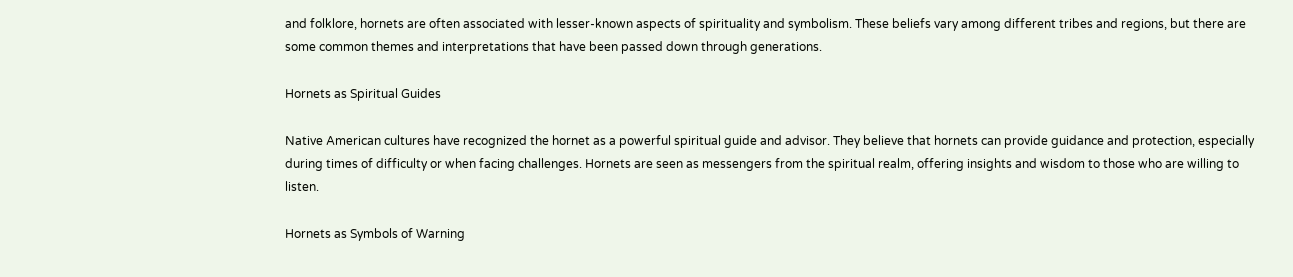and folklore, hornets are often associated with lesser-known aspects of spirituality and symbolism. These beliefs vary among different tribes and regions, but there are some common themes and interpretations that have been passed down through generations.

Hornets as Spiritual Guides

Native American cultures have recognized the hornet as a powerful spiritual guide and advisor. They believe that hornets can provide guidance and protection, especially during times of difficulty or when facing challenges. Hornets are seen as messengers from the spiritual realm, offering insights and wisdom to those who are willing to listen.

Hornets as Symbols of Warning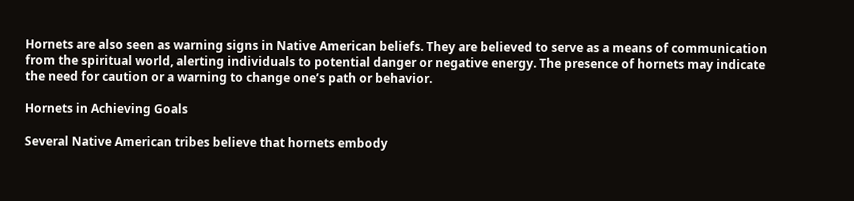Hornets are also seen as warning signs in Native American beliefs. They are believed to serve as a means of communication from the spiritual world, alerting individuals to potential danger or negative energy. The presence of hornets may indicate the need for caution or a warning to change one’s path or behavior.

Hornets in Achieving Goals

Several Native American tribes believe that hornets embody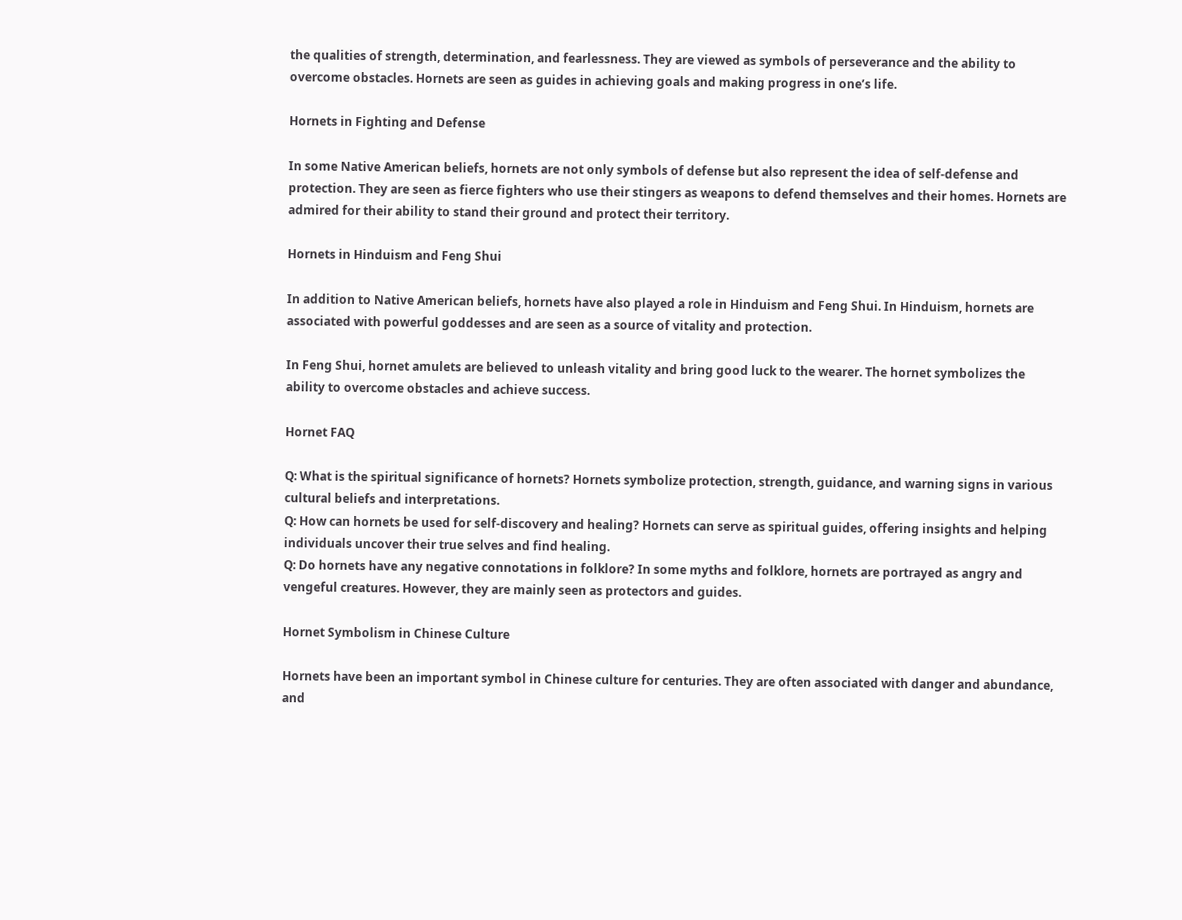the qualities of strength, determination, and fearlessness. They are viewed as symbols of perseverance and the ability to overcome obstacles. Hornets are seen as guides in achieving goals and making progress in one’s life.

Hornets in Fighting and Defense

In some Native American beliefs, hornets are not only symbols of defense but also represent the idea of self-defense and protection. They are seen as fierce fighters who use their stingers as weapons to defend themselves and their homes. Hornets are admired for their ability to stand their ground and protect their territory.

Hornets in Hinduism and Feng Shui

In addition to Native American beliefs, hornets have also played a role in Hinduism and Feng Shui. In Hinduism, hornets are associated with powerful goddesses and are seen as a source of vitality and protection.

In Feng Shui, hornet amulets are believed to unleash vitality and bring good luck to the wearer. The hornet symbolizes the ability to overcome obstacles and achieve success.

Hornet FAQ

Q: What is the spiritual significance of hornets? Hornets symbolize protection, strength, guidance, and warning signs in various cultural beliefs and interpretations.
Q: How can hornets be used for self-discovery and healing? Hornets can serve as spiritual guides, offering insights and helping individuals uncover their true selves and find healing.
Q: Do hornets have any negative connotations in folklore? In some myths and folklore, hornets are portrayed as angry and vengeful creatures. However, they are mainly seen as protectors and guides.

Hornet Symbolism in Chinese Culture

Hornets have been an important symbol in Chinese culture for centuries. They are often associated with danger and abundance, and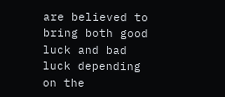are believed to bring both good luck and bad luck depending on the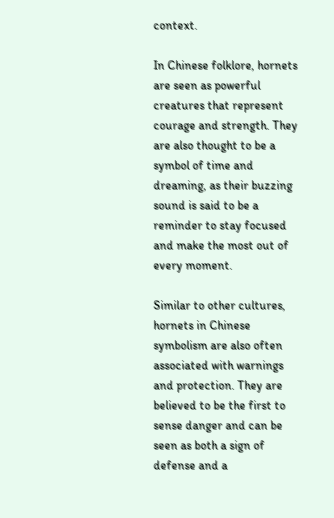context.

In Chinese folklore, hornets are seen as powerful creatures that represent courage and strength. They are also thought to be a symbol of time and dreaming, as their buzzing sound is said to be a reminder to stay focused and make the most out of every moment.

Similar to other cultures, hornets in Chinese symbolism are also often associated with warnings and protection. They are believed to be the first to sense danger and can be seen as both a sign of defense and a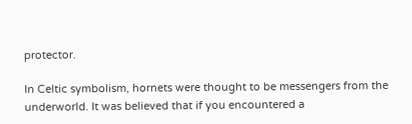protector.

In Celtic symbolism, hornets were thought to be messengers from the underworld. It was believed that if you encountered a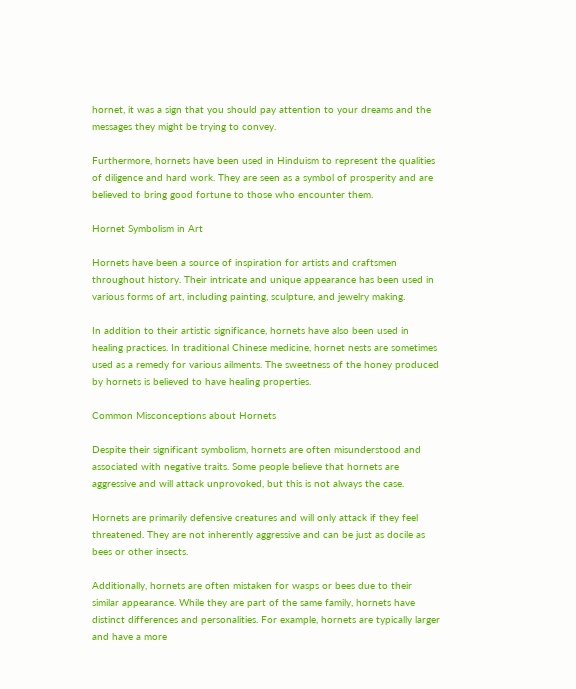hornet, it was a sign that you should pay attention to your dreams and the messages they might be trying to convey.

Furthermore, hornets have been used in Hinduism to represent the qualities of diligence and hard work. They are seen as a symbol of prosperity and are believed to bring good fortune to those who encounter them.

Hornet Symbolism in Art

Hornets have been a source of inspiration for artists and craftsmen throughout history. Their intricate and unique appearance has been used in various forms of art, including painting, sculpture, and jewelry making.

In addition to their artistic significance, hornets have also been used in healing practices. In traditional Chinese medicine, hornet nests are sometimes used as a remedy for various ailments. The sweetness of the honey produced by hornets is believed to have healing properties.

Common Misconceptions about Hornets

Despite their significant symbolism, hornets are often misunderstood and associated with negative traits. Some people believe that hornets are aggressive and will attack unprovoked, but this is not always the case.

Hornets are primarily defensive creatures and will only attack if they feel threatened. They are not inherently aggressive and can be just as docile as bees or other insects.

Additionally, hornets are often mistaken for wasps or bees due to their similar appearance. While they are part of the same family, hornets have distinct differences and personalities. For example, hornets are typically larger and have a more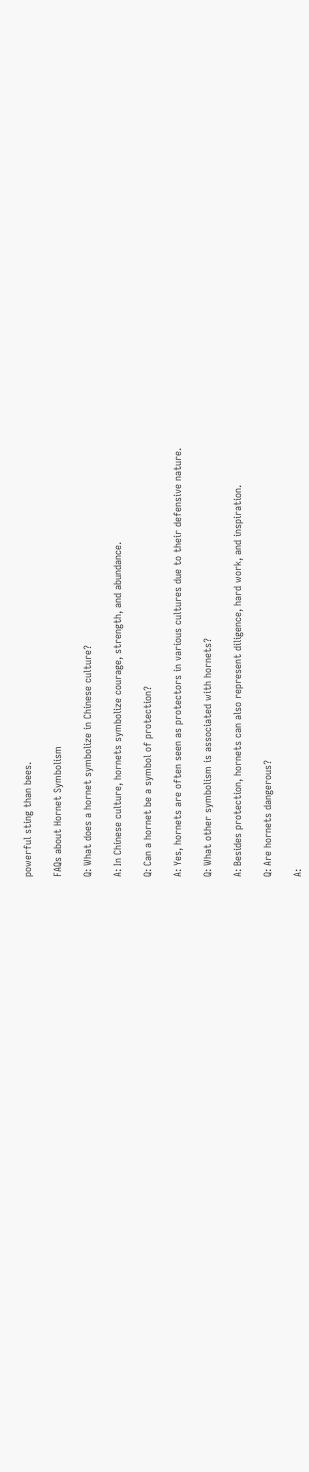powerful sting than bees.

FAQs about Hornet Symbolism

Q: What does a hornet symbolize in Chinese culture?

A: In Chinese culture, hornets symbolize courage, strength, and abundance.

Q: Can a hornet be a symbol of protection?

A: Yes, hornets are often seen as protectors in various cultures due to their defensive nature.

Q: What other symbolism is associated with hornets?

A: Besides protection, hornets can also represent diligence, hard work, and inspiration.

Q: Are hornets dangerous?

A: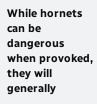While hornets can be dangerous when provoked, they will generally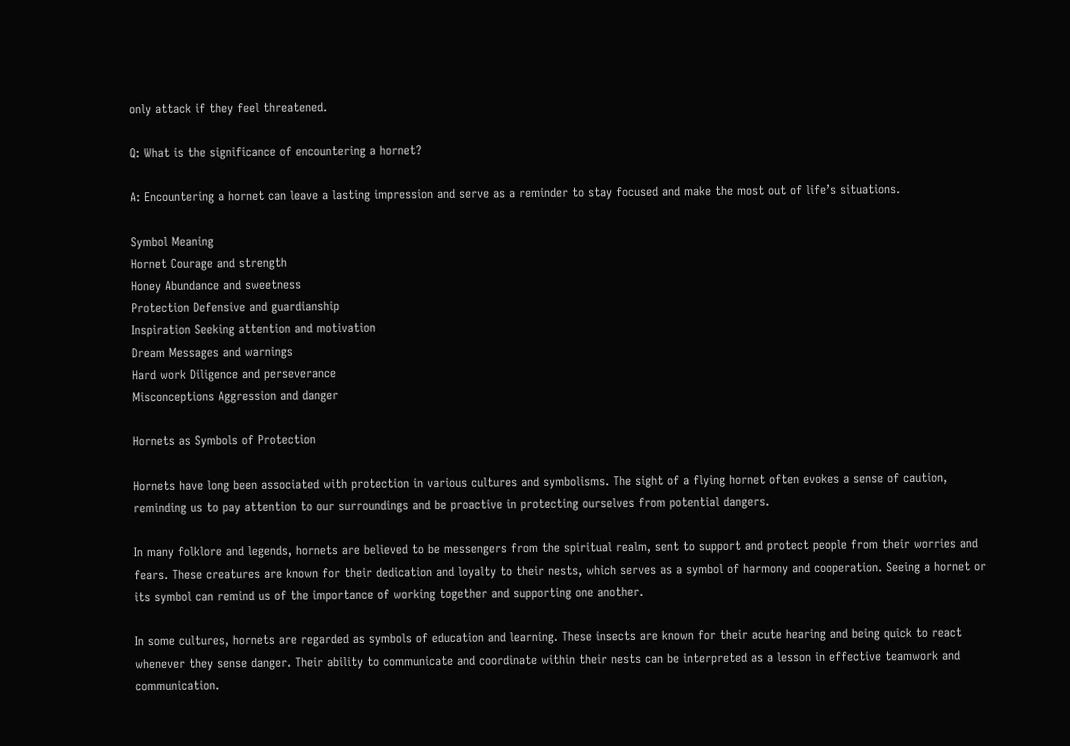only attack if they feel threatened.

Q: What is the significance of encountering a hornet?

A: Encountering a hornet can leave a lasting impression and serve as a reminder to stay focused and make the most out of life’s situations.

Symbol Meaning
Hornet Courage and strength
Honey Abundance and sweetness
Protection Defensive and guardianship
Inspiration Seeking attention and motivation
Dream Messages and warnings
Hard work Diligence and perseverance
Misconceptions Aggression and danger

Hornets as Symbols of Protection

Hornets have long been associated with protection in various cultures and symbolisms. The sight of a flying hornet often evokes a sense of caution, reminding us to pay attention to our surroundings and be proactive in protecting ourselves from potential dangers.

In many folklore and legends, hornets are believed to be messengers from the spiritual realm, sent to support and protect people from their worries and fears. These creatures are known for their dedication and loyalty to their nests, which serves as a symbol of harmony and cooperation. Seeing a hornet or its symbol can remind us of the importance of working together and supporting one another.

In some cultures, hornets are regarded as symbols of education and learning. These insects are known for their acute hearing and being quick to react whenever they sense danger. Their ability to communicate and coordinate within their nests can be interpreted as a lesson in effective teamwork and communication.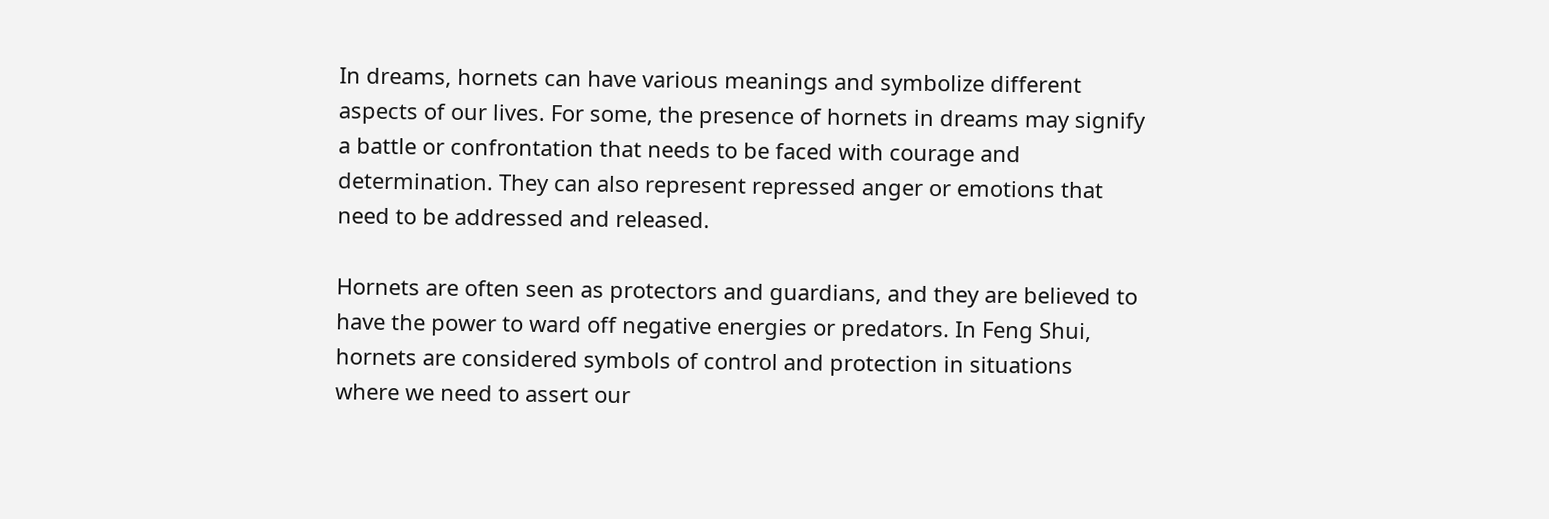In dreams, hornets can have various meanings and symbolize different aspects of our lives. For some, the presence of hornets in dreams may signify a battle or confrontation that needs to be faced with courage and determination. They can also represent repressed anger or emotions that need to be addressed and released.

Hornets are often seen as protectors and guardians, and they are believed to have the power to ward off negative energies or predators. In Feng Shui, hornets are considered symbols of control and protection in situations where we need to assert our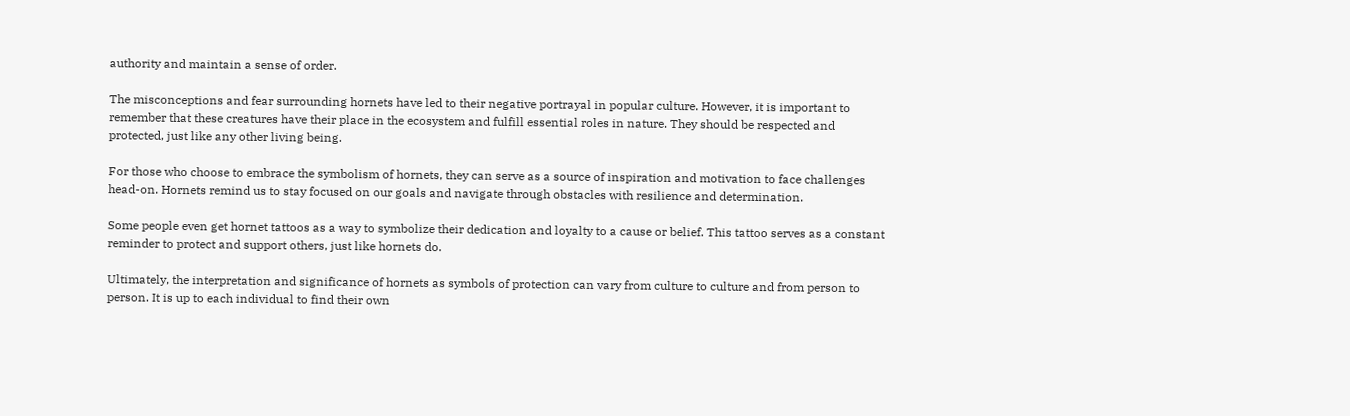authority and maintain a sense of order.

The misconceptions and fear surrounding hornets have led to their negative portrayal in popular culture. However, it is important to remember that these creatures have their place in the ecosystem and fulfill essential roles in nature. They should be respected and protected, just like any other living being.

For those who choose to embrace the symbolism of hornets, they can serve as a source of inspiration and motivation to face challenges head-on. Hornets remind us to stay focused on our goals and navigate through obstacles with resilience and determination.

Some people even get hornet tattoos as a way to symbolize their dedication and loyalty to a cause or belief. This tattoo serves as a constant reminder to protect and support others, just like hornets do.

Ultimately, the interpretation and significance of hornets as symbols of protection can vary from culture to culture and from person to person. It is up to each individual to find their own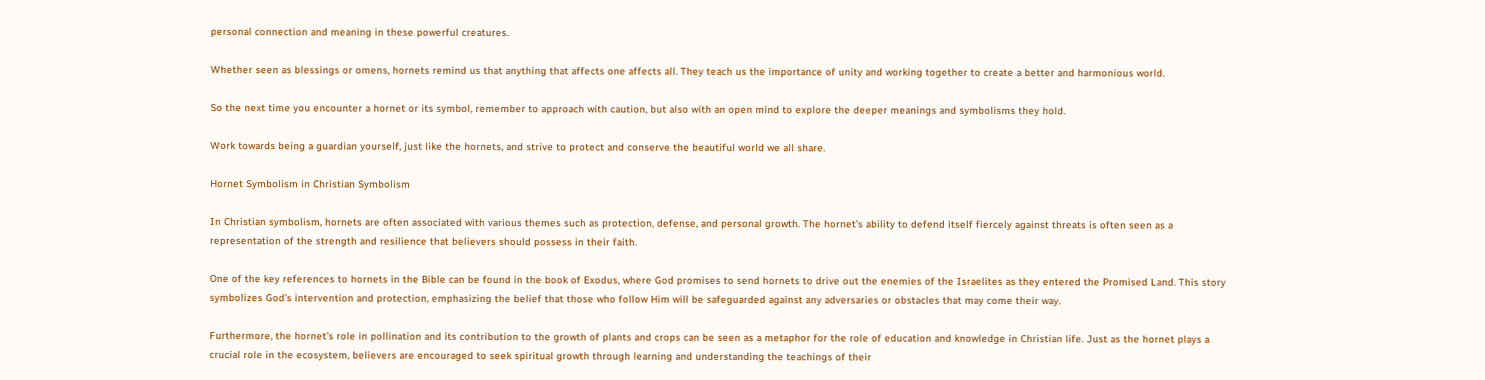personal connection and meaning in these powerful creatures.

Whether seen as blessings or omens, hornets remind us that anything that affects one affects all. They teach us the importance of unity and working together to create a better and harmonious world.

So the next time you encounter a hornet or its symbol, remember to approach with caution, but also with an open mind to explore the deeper meanings and symbolisms they hold.

Work towards being a guardian yourself, just like the hornets, and strive to protect and conserve the beautiful world we all share.

Hornet Symbolism in Christian Symbolism

In Christian symbolism, hornets are often associated with various themes such as protection, defense, and personal growth. The hornet’s ability to defend itself fiercely against threats is often seen as a representation of the strength and resilience that believers should possess in their faith.

One of the key references to hornets in the Bible can be found in the book of Exodus, where God promises to send hornets to drive out the enemies of the Israelites as they entered the Promised Land. This story symbolizes God’s intervention and protection, emphasizing the belief that those who follow Him will be safeguarded against any adversaries or obstacles that may come their way.

Furthermore, the hornet’s role in pollination and its contribution to the growth of plants and crops can be seen as a metaphor for the role of education and knowledge in Christian life. Just as the hornet plays a crucial role in the ecosystem, believers are encouraged to seek spiritual growth through learning and understanding the teachings of their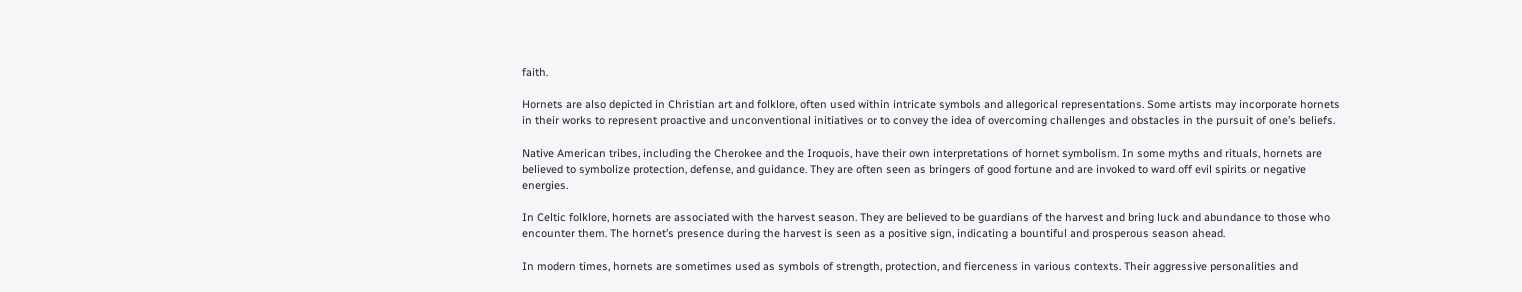faith.

Hornets are also depicted in Christian art and folklore, often used within intricate symbols and allegorical representations. Some artists may incorporate hornets in their works to represent proactive and unconventional initiatives or to convey the idea of overcoming challenges and obstacles in the pursuit of one’s beliefs.

Native American tribes, including the Cherokee and the Iroquois, have their own interpretations of hornet symbolism. In some myths and rituals, hornets are believed to symbolize protection, defense, and guidance. They are often seen as bringers of good fortune and are invoked to ward off evil spirits or negative energies.

In Celtic folklore, hornets are associated with the harvest season. They are believed to be guardians of the harvest and bring luck and abundance to those who encounter them. The hornet’s presence during the harvest is seen as a positive sign, indicating a bountiful and prosperous season ahead.

In modern times, hornets are sometimes used as symbols of strength, protection, and fierceness in various contexts. Their aggressive personalities and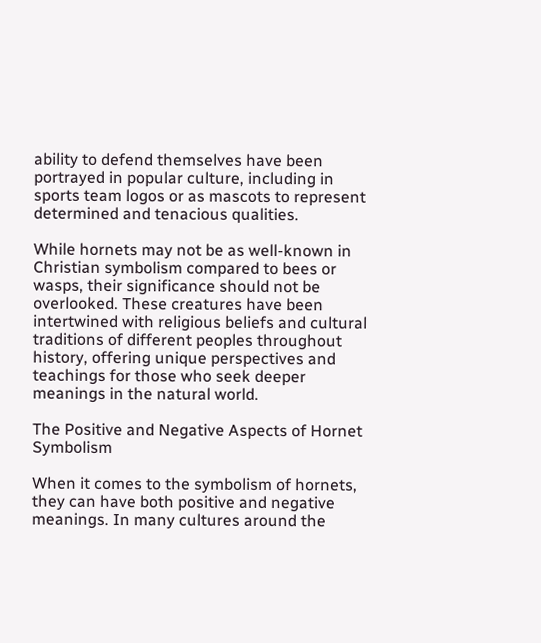ability to defend themselves have been portrayed in popular culture, including in sports team logos or as mascots to represent determined and tenacious qualities.

While hornets may not be as well-known in Christian symbolism compared to bees or wasps, their significance should not be overlooked. These creatures have been intertwined with religious beliefs and cultural traditions of different peoples throughout history, offering unique perspectives and teachings for those who seek deeper meanings in the natural world.

The Positive and Negative Aspects of Hornet Symbolism

When it comes to the symbolism of hornets, they can have both positive and negative meanings. In many cultures around the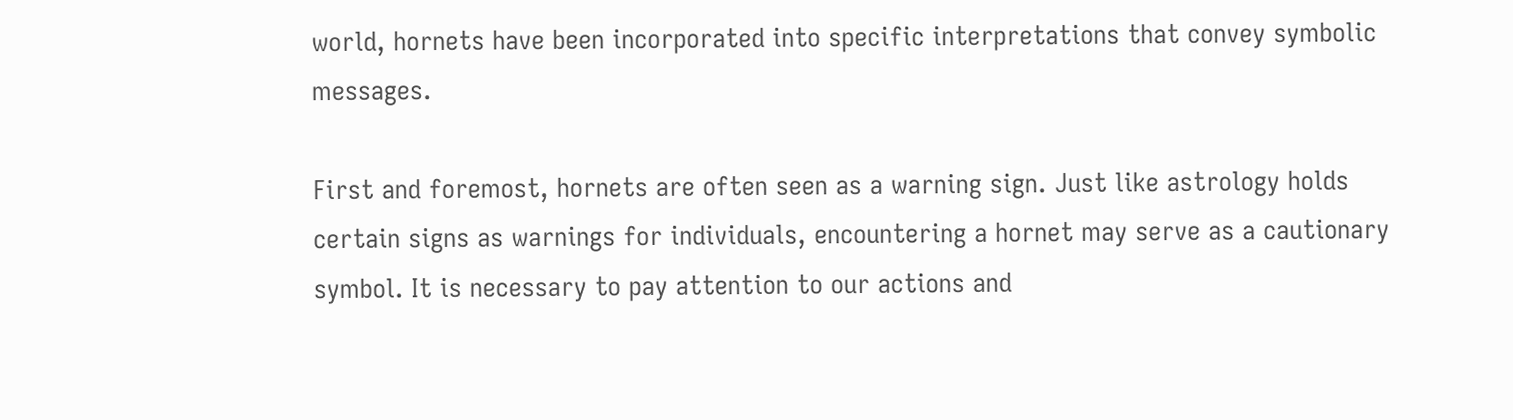world, hornets have been incorporated into specific interpretations that convey symbolic messages.

First and foremost, hornets are often seen as a warning sign. Just like astrology holds certain signs as warnings for individuals, encountering a hornet may serve as a cautionary symbol. It is necessary to pay attention to our actions and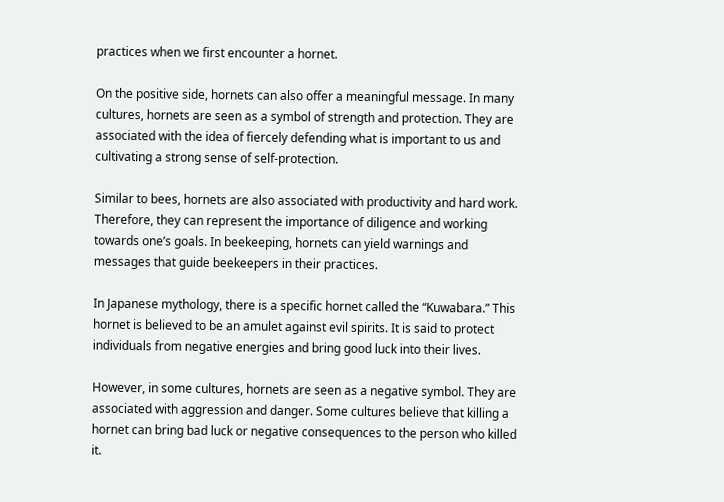practices when we first encounter a hornet.

On the positive side, hornets can also offer a meaningful message. In many cultures, hornets are seen as a symbol of strength and protection. They are associated with the idea of fiercely defending what is important to us and cultivating a strong sense of self-protection.

Similar to bees, hornets are also associated with productivity and hard work. Therefore, they can represent the importance of diligence and working towards one’s goals. In beekeeping, hornets can yield warnings and messages that guide beekeepers in their practices.

In Japanese mythology, there is a specific hornet called the “Kuwabara.” This hornet is believed to be an amulet against evil spirits. It is said to protect individuals from negative energies and bring good luck into their lives.

However, in some cultures, hornets are seen as a negative symbol. They are associated with aggression and danger. Some cultures believe that killing a hornet can bring bad luck or negative consequences to the person who killed it.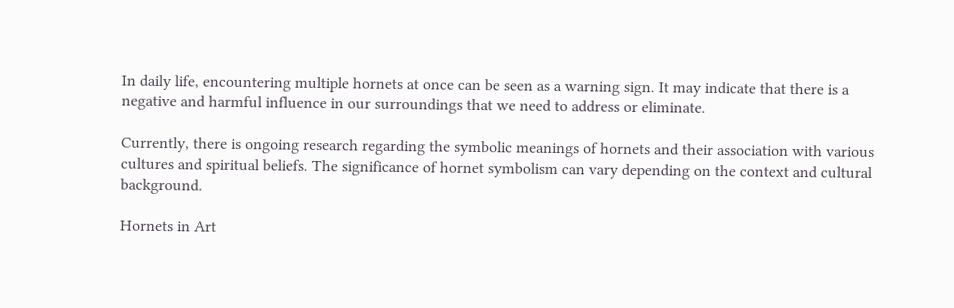In daily life, encountering multiple hornets at once can be seen as a warning sign. It may indicate that there is a negative and harmful influence in our surroundings that we need to address or eliminate.

Currently, there is ongoing research regarding the symbolic meanings of hornets and their association with various cultures and spiritual beliefs. The significance of hornet symbolism can vary depending on the context and cultural background.

Hornets in Art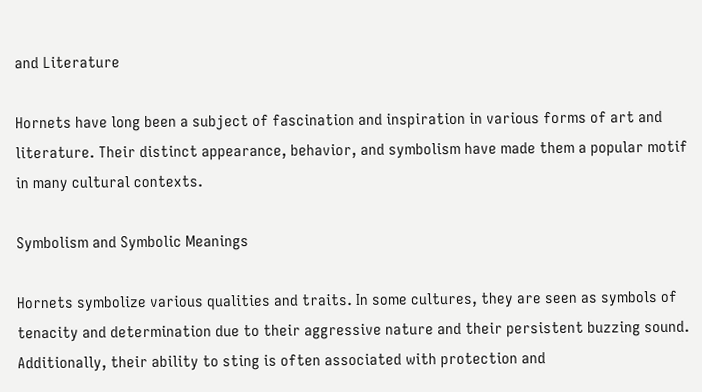and Literature

Hornets have long been a subject of fascination and inspiration in various forms of art and literature. Their distinct appearance, behavior, and symbolism have made them a popular motif in many cultural contexts.

Symbolism and Symbolic Meanings

Hornets symbolize various qualities and traits. In some cultures, they are seen as symbols of tenacity and determination due to their aggressive nature and their persistent buzzing sound. Additionally, their ability to sting is often associated with protection and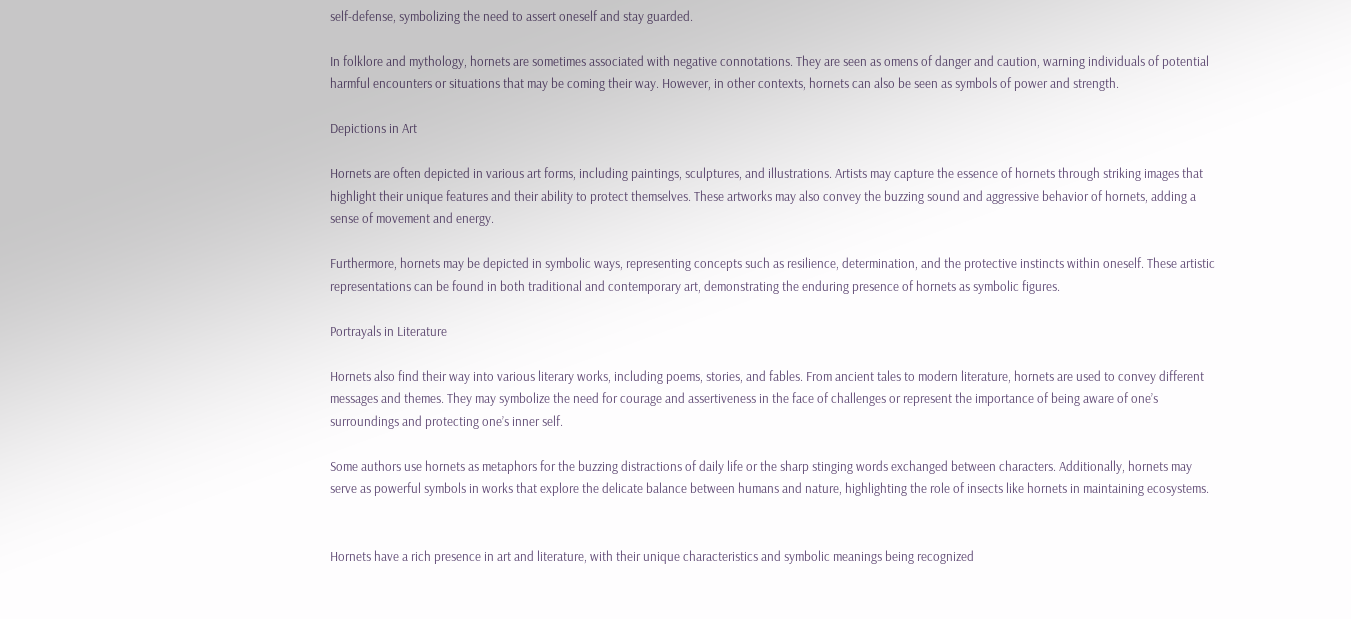self-defense, symbolizing the need to assert oneself and stay guarded.

In folklore and mythology, hornets are sometimes associated with negative connotations. They are seen as omens of danger and caution, warning individuals of potential harmful encounters or situations that may be coming their way. However, in other contexts, hornets can also be seen as symbols of power and strength.

Depictions in Art

Hornets are often depicted in various art forms, including paintings, sculptures, and illustrations. Artists may capture the essence of hornets through striking images that highlight their unique features and their ability to protect themselves. These artworks may also convey the buzzing sound and aggressive behavior of hornets, adding a sense of movement and energy.

Furthermore, hornets may be depicted in symbolic ways, representing concepts such as resilience, determination, and the protective instincts within oneself. These artistic representations can be found in both traditional and contemporary art, demonstrating the enduring presence of hornets as symbolic figures.

Portrayals in Literature

Hornets also find their way into various literary works, including poems, stories, and fables. From ancient tales to modern literature, hornets are used to convey different messages and themes. They may symbolize the need for courage and assertiveness in the face of challenges or represent the importance of being aware of one’s surroundings and protecting one’s inner self.

Some authors use hornets as metaphors for the buzzing distractions of daily life or the sharp stinging words exchanged between characters. Additionally, hornets may serve as powerful symbols in works that explore the delicate balance between humans and nature, highlighting the role of insects like hornets in maintaining ecosystems.


Hornets have a rich presence in art and literature, with their unique characteristics and symbolic meanings being recognized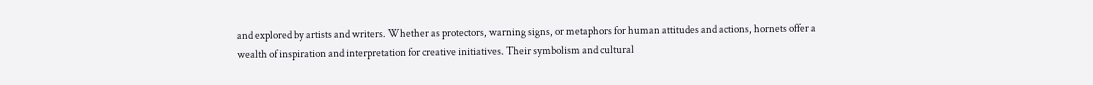and explored by artists and writers. Whether as protectors, warning signs, or metaphors for human attitudes and actions, hornets offer a wealth of inspiration and interpretation for creative initiatives. Their symbolism and cultural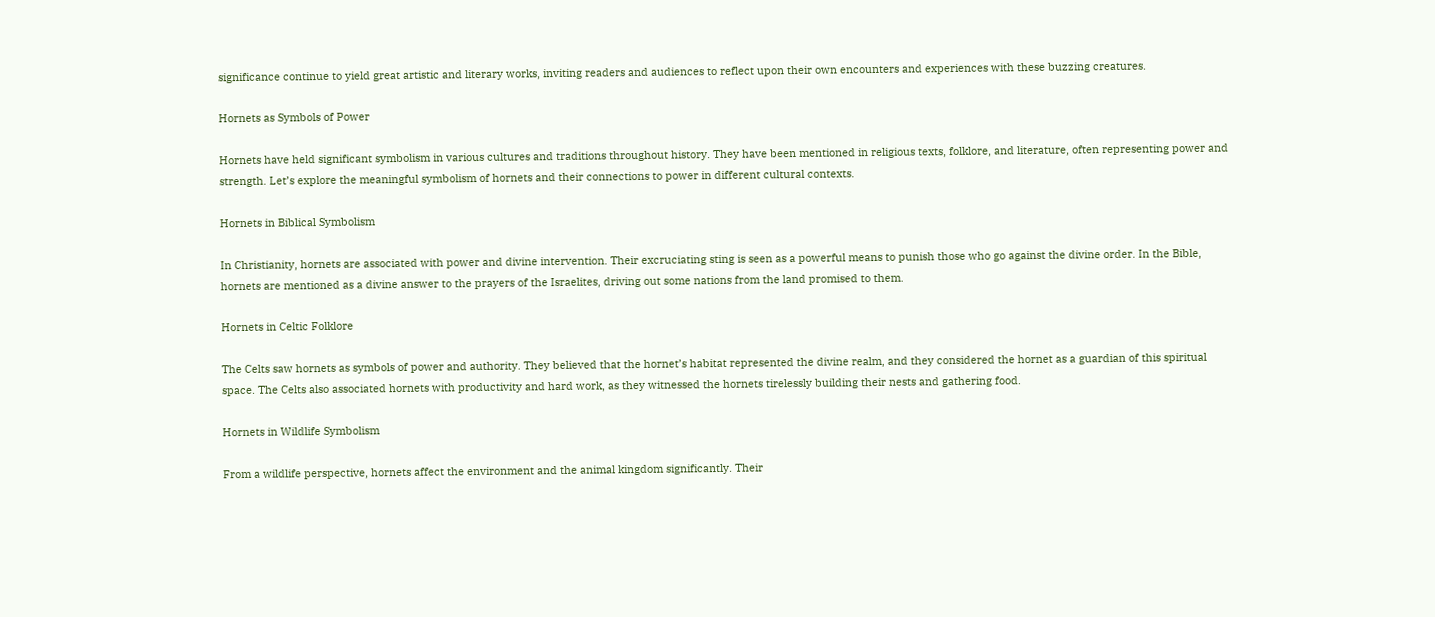significance continue to yield great artistic and literary works, inviting readers and audiences to reflect upon their own encounters and experiences with these buzzing creatures.

Hornets as Symbols of Power

Hornets have held significant symbolism in various cultures and traditions throughout history. They have been mentioned in religious texts, folklore, and literature, often representing power and strength. Let’s explore the meaningful symbolism of hornets and their connections to power in different cultural contexts.

Hornets in Biblical Symbolism

In Christianity, hornets are associated with power and divine intervention. Their excruciating sting is seen as a powerful means to punish those who go against the divine order. In the Bible, hornets are mentioned as a divine answer to the prayers of the Israelites, driving out some nations from the land promised to them.

Hornets in Celtic Folklore

The Celts saw hornets as symbols of power and authority. They believed that the hornet’s habitat represented the divine realm, and they considered the hornet as a guardian of this spiritual space. The Celts also associated hornets with productivity and hard work, as they witnessed the hornets tirelessly building their nests and gathering food.

Hornets in Wildlife Symbolism

From a wildlife perspective, hornets affect the environment and the animal kingdom significantly. Their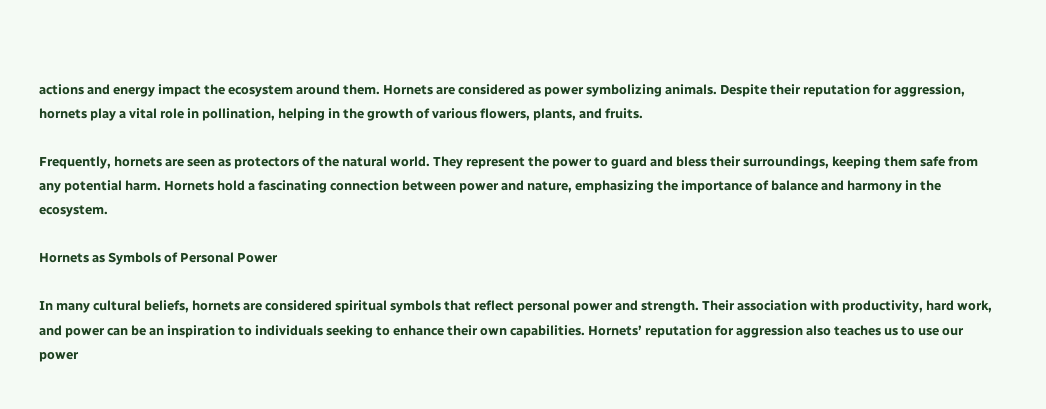actions and energy impact the ecosystem around them. Hornets are considered as power symbolizing animals. Despite their reputation for aggression, hornets play a vital role in pollination, helping in the growth of various flowers, plants, and fruits.

Frequently, hornets are seen as protectors of the natural world. They represent the power to guard and bless their surroundings, keeping them safe from any potential harm. Hornets hold a fascinating connection between power and nature, emphasizing the importance of balance and harmony in the ecosystem.

Hornets as Symbols of Personal Power

In many cultural beliefs, hornets are considered spiritual symbols that reflect personal power and strength. Their association with productivity, hard work, and power can be an inspiration to individuals seeking to enhance their own capabilities. Hornets’ reputation for aggression also teaches us to use our power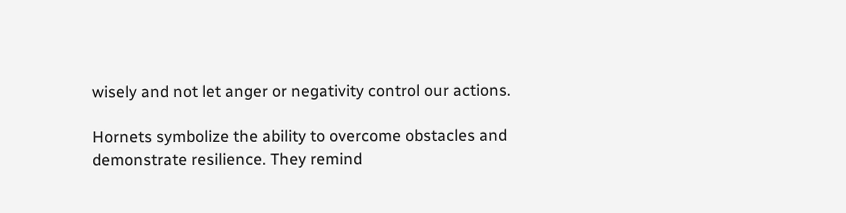wisely and not let anger or negativity control our actions.

Hornets symbolize the ability to overcome obstacles and demonstrate resilience. They remind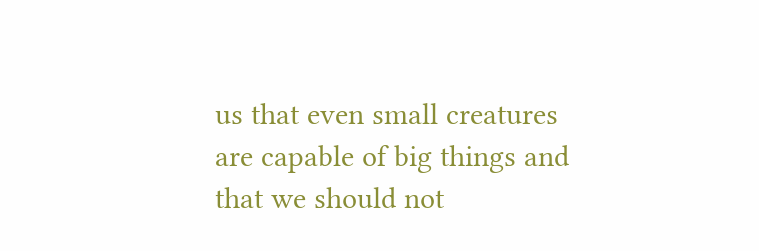us that even small creatures are capable of big things and that we should not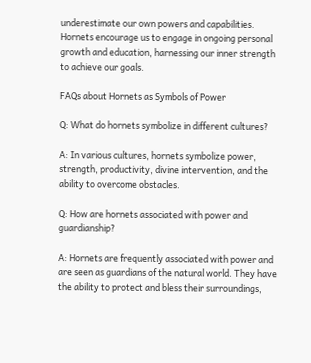underestimate our own powers and capabilities. Hornets encourage us to engage in ongoing personal growth and education, harnessing our inner strength to achieve our goals.

FAQs about Hornets as Symbols of Power

Q: What do hornets symbolize in different cultures?

A: In various cultures, hornets symbolize power, strength, productivity, divine intervention, and the ability to overcome obstacles.

Q: How are hornets associated with power and guardianship?

A: Hornets are frequently associated with power and are seen as guardians of the natural world. They have the ability to protect and bless their surroundings,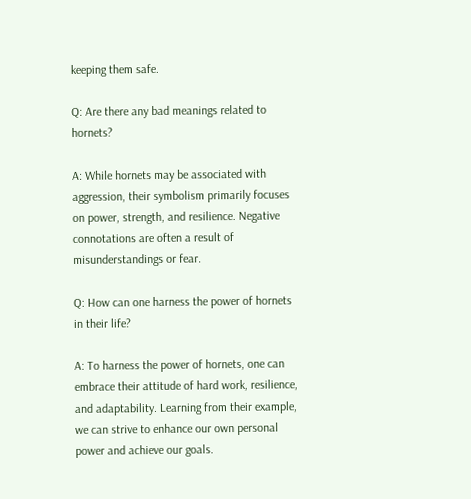keeping them safe.

Q: Are there any bad meanings related to hornets?

A: While hornets may be associated with aggression, their symbolism primarily focuses on power, strength, and resilience. Negative connotations are often a result of misunderstandings or fear.

Q: How can one harness the power of hornets in their life?

A: To harness the power of hornets, one can embrace their attitude of hard work, resilience, and adaptability. Learning from their example, we can strive to enhance our own personal power and achieve our goals.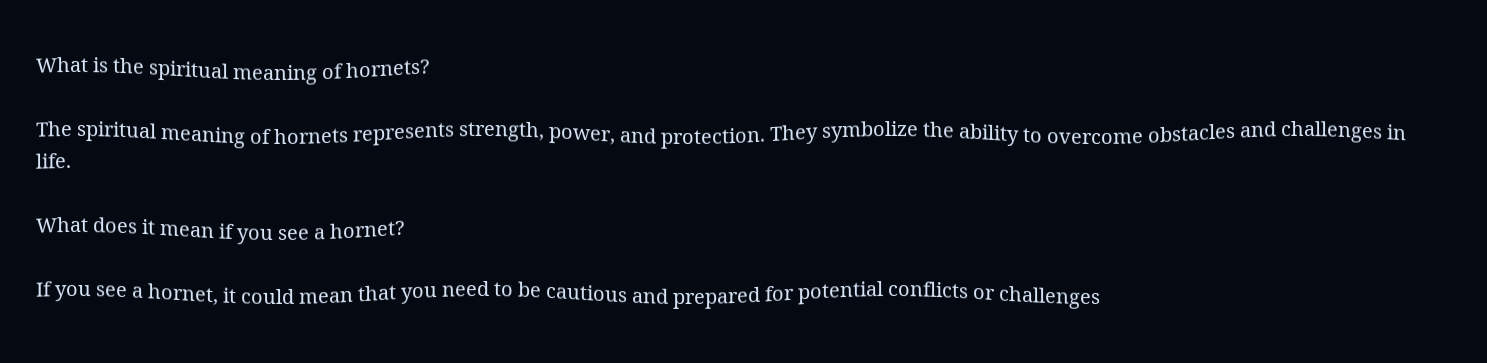What is the spiritual meaning of hornets?

The spiritual meaning of hornets represents strength, power, and protection. They symbolize the ability to overcome obstacles and challenges in life.

What does it mean if you see a hornet?

If you see a hornet, it could mean that you need to be cautious and prepared for potential conflicts or challenges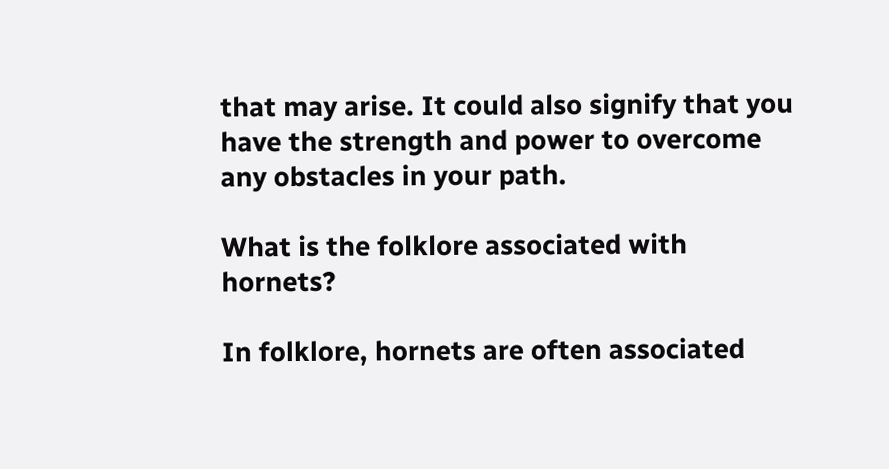that may arise. It could also signify that you have the strength and power to overcome any obstacles in your path.

What is the folklore associated with hornets?

In folklore, hornets are often associated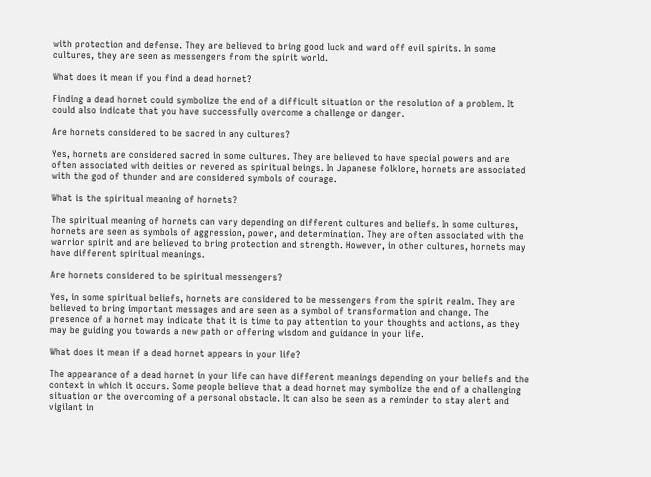with protection and defense. They are believed to bring good luck and ward off evil spirits. In some cultures, they are seen as messengers from the spirit world.

What does it mean if you find a dead hornet?

Finding a dead hornet could symbolize the end of a difficult situation or the resolution of a problem. It could also indicate that you have successfully overcome a challenge or danger.

Are hornets considered to be sacred in any cultures?

Yes, hornets are considered sacred in some cultures. They are believed to have special powers and are often associated with deities or revered as spiritual beings. In Japanese folklore, hornets are associated with the god of thunder and are considered symbols of courage.

What is the spiritual meaning of hornets?

The spiritual meaning of hornets can vary depending on different cultures and beliefs. In some cultures, hornets are seen as symbols of aggression, power, and determination. They are often associated with the warrior spirit and are believed to bring protection and strength. However, in other cultures, hornets may have different spiritual meanings.

Are hornets considered to be spiritual messengers?

Yes, in some spiritual beliefs, hornets are considered to be messengers from the spirit realm. They are believed to bring important messages and are seen as a symbol of transformation and change. The presence of a hornet may indicate that it is time to pay attention to your thoughts and actions, as they may be guiding you towards a new path or offering wisdom and guidance in your life.

What does it mean if a dead hornet appears in your life?

The appearance of a dead hornet in your life can have different meanings depending on your beliefs and the context in which it occurs. Some people believe that a dead hornet may symbolize the end of a challenging situation or the overcoming of a personal obstacle. It can also be seen as a reminder to stay alert and vigilant in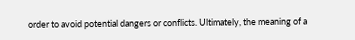order to avoid potential dangers or conflicts. Ultimately, the meaning of a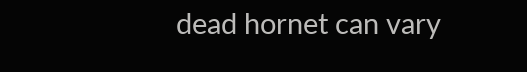dead hornet can vary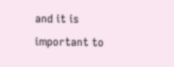and it is important to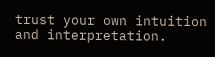trust your own intuition and interpretation.